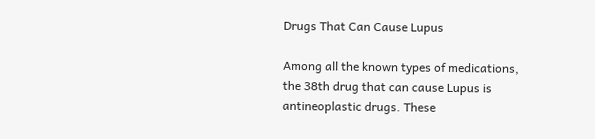Drugs That Can Cause Lupus

Among all the known types of medications, the 38th drug that can cause Lupus is antineoplastic drugs. These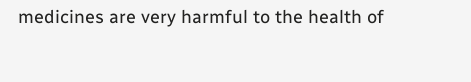medicines are very harmful to the health of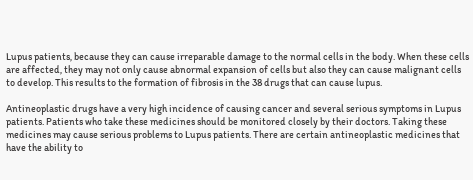Lupus patients, because they can cause irreparable damage to the normal cells in the body. When these cells are affected, they may not only cause abnormal expansion of cells but also they can cause malignant cells to develop. This results to the formation of fibrosis in the 38 drugs that can cause lupus.

Antineoplastic drugs have a very high incidence of causing cancer and several serious symptoms in Lupus patients. Patients who take these medicines should be monitored closely by their doctors. Taking these medicines may cause serious problems to Lupus patients. There are certain antineoplastic medicines that have the ability to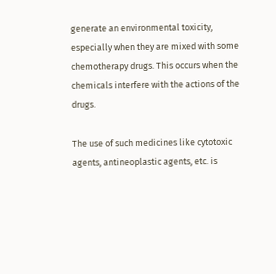generate an environmental toxicity, especially when they are mixed with some chemotherapy drugs. This occurs when the chemicals interfere with the actions of the drugs.

The use of such medicines like cytotoxic agents, antineoplastic agents, etc. is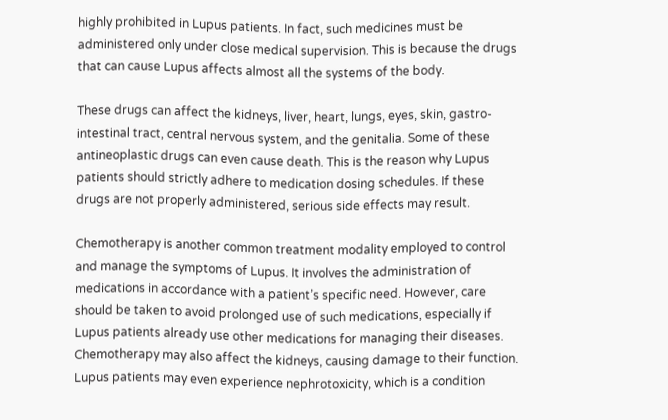highly prohibited in Lupus patients. In fact, such medicines must be administered only under close medical supervision. This is because the drugs that can cause Lupus affects almost all the systems of the body.

These drugs can affect the kidneys, liver, heart, lungs, eyes, skin, gastro-intestinal tract, central nervous system, and the genitalia. Some of these antineoplastic drugs can even cause death. This is the reason why Lupus patients should strictly adhere to medication dosing schedules. If these drugs are not properly administered, serious side effects may result.

Chemotherapy is another common treatment modality employed to control and manage the symptoms of Lupus. It involves the administration of medications in accordance with a patient’s specific need. However, care should be taken to avoid prolonged use of such medications, especially if Lupus patients already use other medications for managing their diseases. Chemotherapy may also affect the kidneys, causing damage to their function. Lupus patients may even experience nephrotoxicity, which is a condition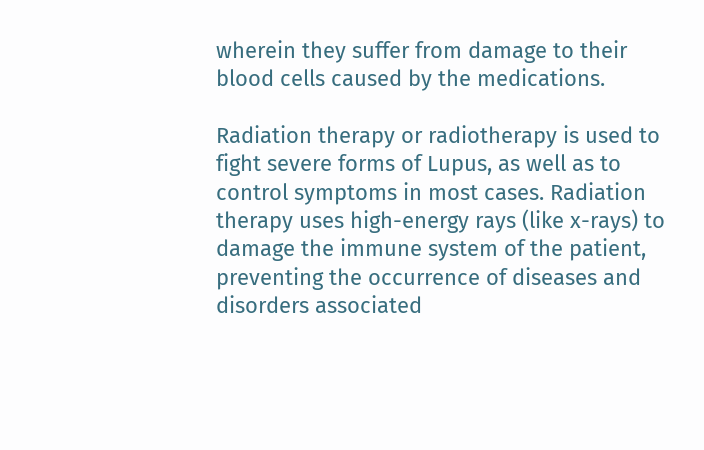wherein they suffer from damage to their blood cells caused by the medications.

Radiation therapy or radiotherapy is used to fight severe forms of Lupus, as well as to control symptoms in most cases. Radiation therapy uses high-energy rays (like x-rays) to damage the immune system of the patient, preventing the occurrence of diseases and disorders associated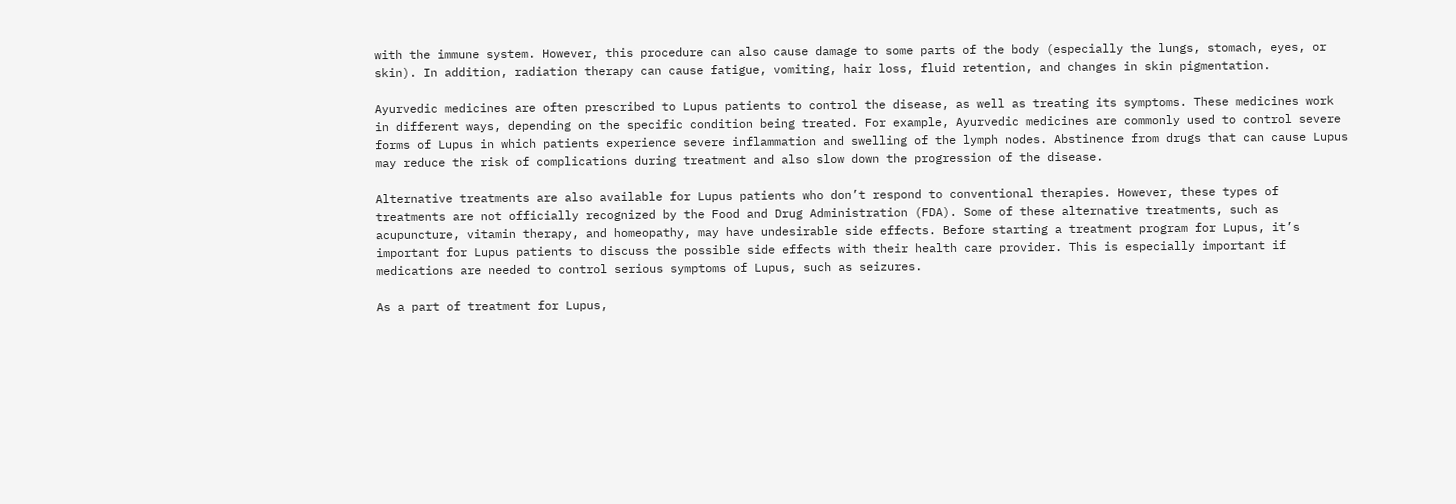with the immune system. However, this procedure can also cause damage to some parts of the body (especially the lungs, stomach, eyes, or skin). In addition, radiation therapy can cause fatigue, vomiting, hair loss, fluid retention, and changes in skin pigmentation.

Ayurvedic medicines are often prescribed to Lupus patients to control the disease, as well as treating its symptoms. These medicines work in different ways, depending on the specific condition being treated. For example, Ayurvedic medicines are commonly used to control severe forms of Lupus in which patients experience severe inflammation and swelling of the lymph nodes. Abstinence from drugs that can cause Lupus may reduce the risk of complications during treatment and also slow down the progression of the disease.

Alternative treatments are also available for Lupus patients who don’t respond to conventional therapies. However, these types of treatments are not officially recognized by the Food and Drug Administration (FDA). Some of these alternative treatments, such as acupuncture, vitamin therapy, and homeopathy, may have undesirable side effects. Before starting a treatment program for Lupus, it’s important for Lupus patients to discuss the possible side effects with their health care provider. This is especially important if medications are needed to control serious symptoms of Lupus, such as seizures.

As a part of treatment for Lupus,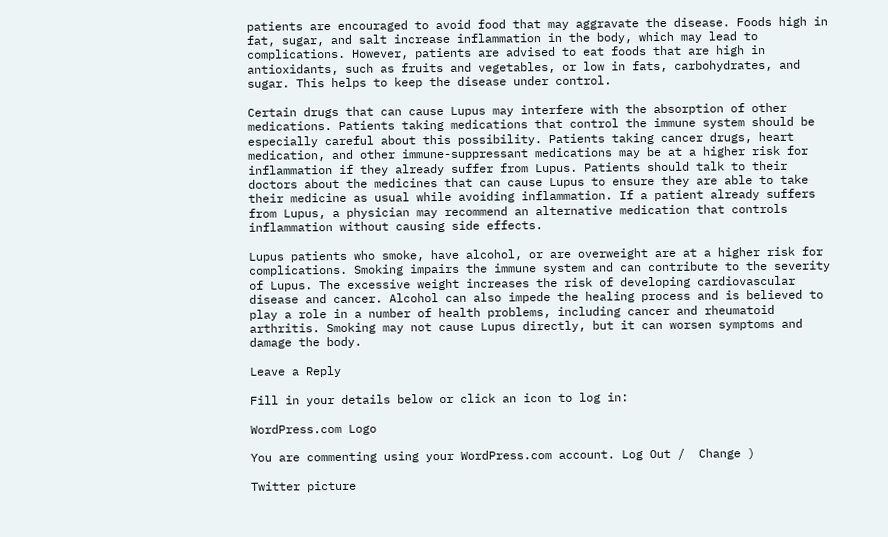patients are encouraged to avoid food that may aggravate the disease. Foods high in fat, sugar, and salt increase inflammation in the body, which may lead to complications. However, patients are advised to eat foods that are high in antioxidants, such as fruits and vegetables, or low in fats, carbohydrates, and sugar. This helps to keep the disease under control.

Certain drugs that can cause Lupus may interfere with the absorption of other medications. Patients taking medications that control the immune system should be especially careful about this possibility. Patients taking cancer drugs, heart medication, and other immune-suppressant medications may be at a higher risk for inflammation if they already suffer from Lupus. Patients should talk to their doctors about the medicines that can cause Lupus to ensure they are able to take their medicine as usual while avoiding inflammation. If a patient already suffers from Lupus, a physician may recommend an alternative medication that controls inflammation without causing side effects.

Lupus patients who smoke, have alcohol, or are overweight are at a higher risk for complications. Smoking impairs the immune system and can contribute to the severity of Lupus. The excessive weight increases the risk of developing cardiovascular disease and cancer. Alcohol can also impede the healing process and is believed to play a role in a number of health problems, including cancer and rheumatoid arthritis. Smoking may not cause Lupus directly, but it can worsen symptoms and damage the body.

Leave a Reply

Fill in your details below or click an icon to log in:

WordPress.com Logo

You are commenting using your WordPress.com account. Log Out /  Change )

Twitter picture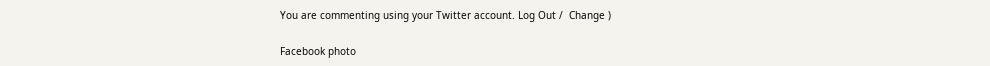You are commenting using your Twitter account. Log Out /  Change )

Facebook photo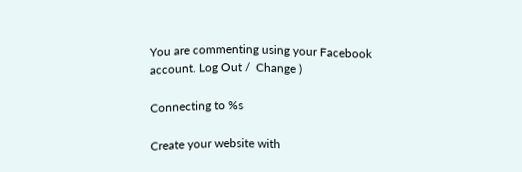You are commenting using your Facebook account. Log Out /  Change )

Connecting to %s

Create your website with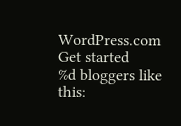WordPress.com
Get started
%d bloggers like this: